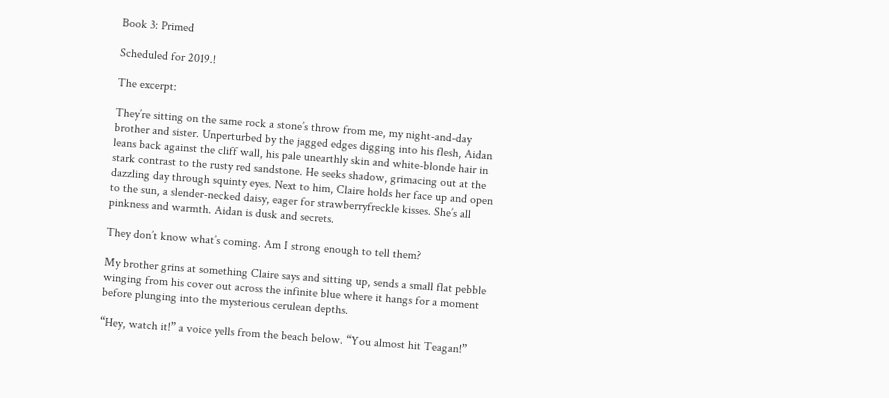Book 3: Primed

Scheduled for 2019.!

The excerpt:

They’re sitting on the same rock a stone’s throw from me, my night-and-day brother and sister. Unperturbed by the jagged edges digging into his flesh, Aidan leans back against the cliff wall, his pale unearthly skin and white-blonde hair in stark contrast to the rusty red sandstone. He seeks shadow, grimacing out at the dazzling day through squinty eyes. Next to him, Claire holds her face up and open to the sun, a slender-necked daisy, eager for strawberryfreckle kisses. She’s all pinkness and warmth. Aidan is dusk and secrets.

They don’t know what’s coming. Am I strong enough to tell them?

My brother grins at something Claire says and sitting up, sends a small flat pebble winging from his cover out across the infinite blue where it hangs for a moment before plunging into the mysterious cerulean depths.

“Hey, watch it!” a voice yells from the beach below. “You almost hit Teagan!”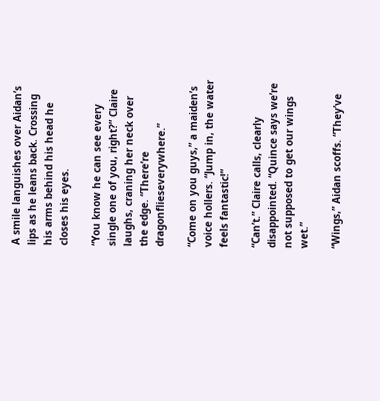A smile languishes over Aidan’s lips as he leans back. Crossing his arms behind his head he closes his eyes.

“You know he can see every single one of you, right?” Claire laughs, craning her neck over the edge. “There’re dragonflieseverywhere.”

“Come on you guys,” a maiden’s voice hollers. “Jump in, the water feels fantastic!”

“Can’t.” Claire calls, clearly disappointed. “Quince says we’re not supposed to get our wings wet.”

“Wings,” Aidan scoffs. “They’ve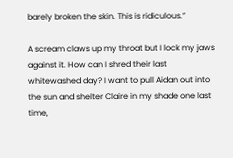barely broken the skin. This is ridiculous.”

A scream claws up my throat but I lock my jaws against it. How can I shred their last whitewashed day? I want to pull Aidan out into the sun and shelter Claire in my shade one last time,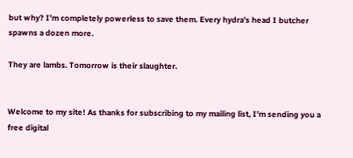but why? I’m completely powerless to save them. Every hydra’s head I butcher spawns a dozen more.

They are lambs. Tomorrow is their slaughter.


Welcome to my site! As thanks for subscribing to my mailing list, I’m sending you a free digital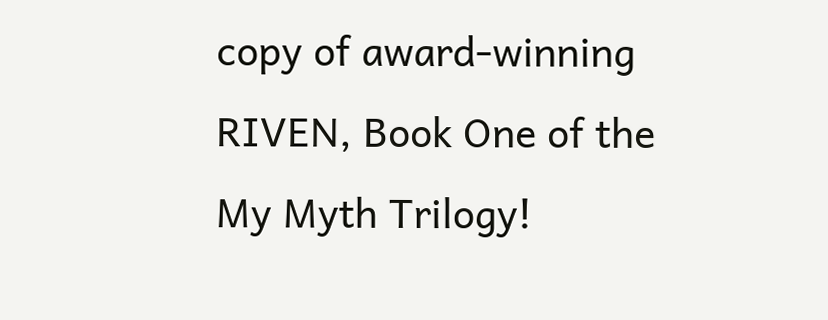copy of award-winning RIVEN, Book One of the My Myth Trilogy!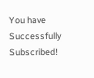You have Successfully Subscribed!